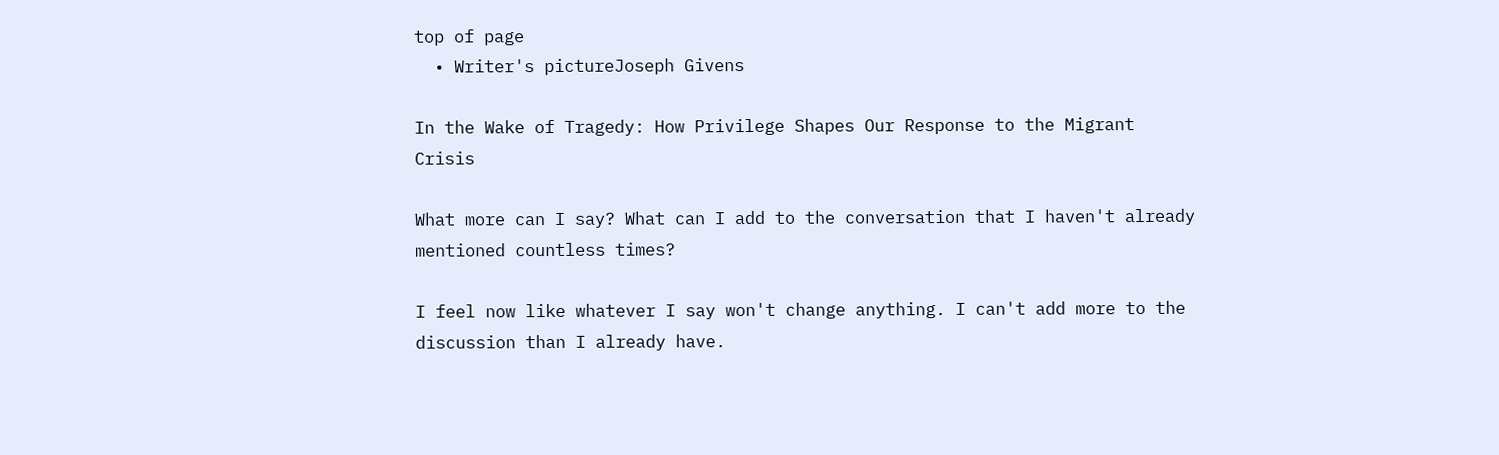top of page
  • Writer's pictureJoseph Givens

In the Wake of Tragedy: How Privilege Shapes Our Response to the Migrant Crisis

What more can I say? What can I add to the conversation that I haven't already mentioned countless times?

I feel now like whatever I say won't change anything. I can't add more to the discussion than I already have.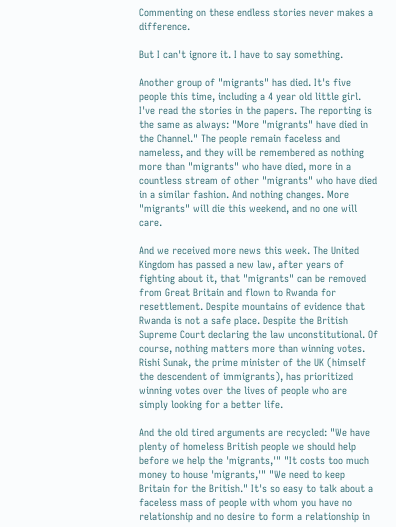Commenting on these endless stories never makes a difference.

But I can't ignore it. I have to say something.

Another group of "migrants" has died. It's five people this time, including a 4 year old little girl. I've read the stories in the papers. The reporting is the same as always: "More "migrants" have died in the Channel." The people remain faceless and nameless, and they will be remembered as nothing more than "migrants" who have died, more in a countless stream of other "migrants" who have died in a similar fashion. And nothing changes. More "migrants" will die this weekend, and no one will care.

And we received more news this week. The United Kingdom has passed a new law, after years of fighting about it, that "migrants" can be removed from Great Britain and flown to Rwanda for resettlement. Despite mountains of evidence that Rwanda is not a safe place. Despite the British Supreme Court declaring the law unconstitutional. Of course, nothing matters more than winning votes. Rishi Sunak, the prime minister of the UK (himself the descendent of immigrants), has prioritized winning votes over the lives of people who are simply looking for a better life.

And the old tired arguments are recycled: "We have plenty of homeless British people we should help before we help the 'migrants,'" "It costs too much money to house 'migrants,'" "We need to keep Britain for the British." It's so easy to talk about a faceless mass of people with whom you have no relationship and no desire to form a relationship in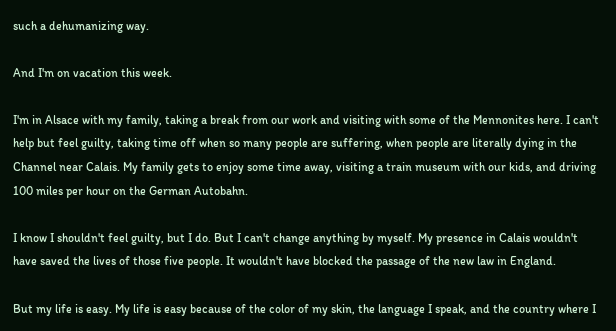such a dehumanizing way.

And I'm on vacation this week.

I'm in Alsace with my family, taking a break from our work and visiting with some of the Mennonites here. I can't help but feel guilty, taking time off when so many people are suffering, when people are literally dying in the Channel near Calais. My family gets to enjoy some time away, visiting a train museum with our kids, and driving 100 miles per hour on the German Autobahn.

I know I shouldn't feel guilty, but I do. But I can't change anything by myself. My presence in Calais wouldn't have saved the lives of those five people. It wouldn't have blocked the passage of the new law in England.

But my life is easy. My life is easy because of the color of my skin, the language I speak, and the country where I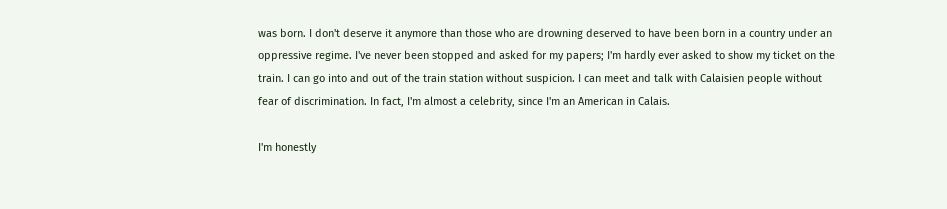was born. I don't deserve it anymore than those who are drowning deserved to have been born in a country under an oppressive regime. I've never been stopped and asked for my papers; I'm hardly ever asked to show my ticket on the train. I can go into and out of the train station without suspicion. I can meet and talk with Calaisien people without fear of discrimination. In fact, I'm almost a celebrity, since I'm an American in Calais.

I'm honestly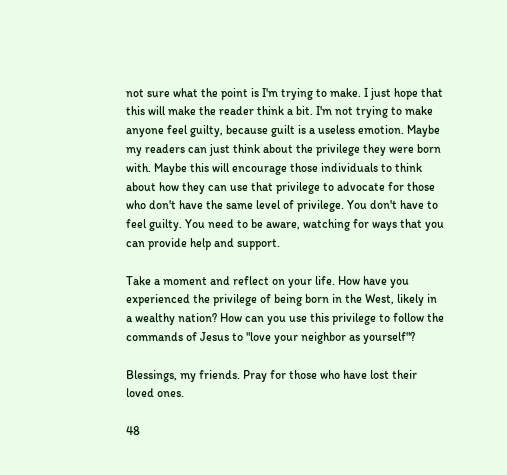not sure what the point is I'm trying to make. I just hope that this will make the reader think a bit. I'm not trying to make anyone feel guilty, because guilt is a useless emotion. Maybe my readers can just think about the privilege they were born with. Maybe this will encourage those individuals to think about how they can use that privilege to advocate for those who don't have the same level of privilege. You don't have to feel guilty. You need to be aware, watching for ways that you can provide help and support.

Take a moment and reflect on your life. How have you experienced the privilege of being born in the West, likely in a wealthy nation? How can you use this privilege to follow the commands of Jesus to "love your neighbor as yourself"?

Blessings, my friends. Pray for those who have lost their loved ones.

48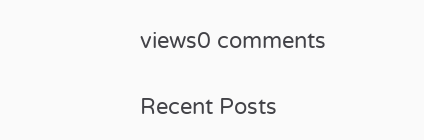views0 comments

Recent Posts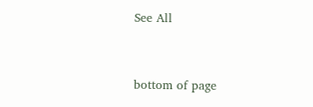See All


bottom of page